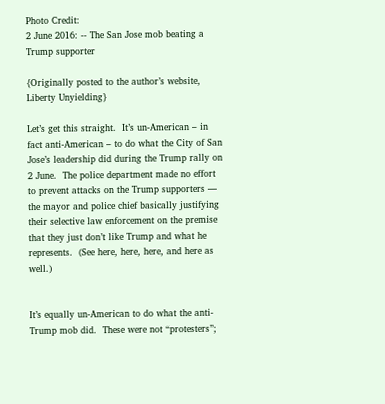Photo Credit:
2 June 2016: -- The San Jose mob beating a Trump supporter

{Originally posted to the author’s website, Liberty Unyielding}

Let’s get this straight.  It’s un-American – in fact anti-American – to do what the City of San Jose’s leadership did during the Trump rally on 2 June.  The police department made no effort to prevent attacks on the Trump supporters — the mayor and police chief basically justifying their selective law enforcement on the premise that they just don’t like Trump and what he represents.  (See here, here, here, and here as well.)


It’s equally un-American to do what the anti-Trump mob did.  These were not “protesters”;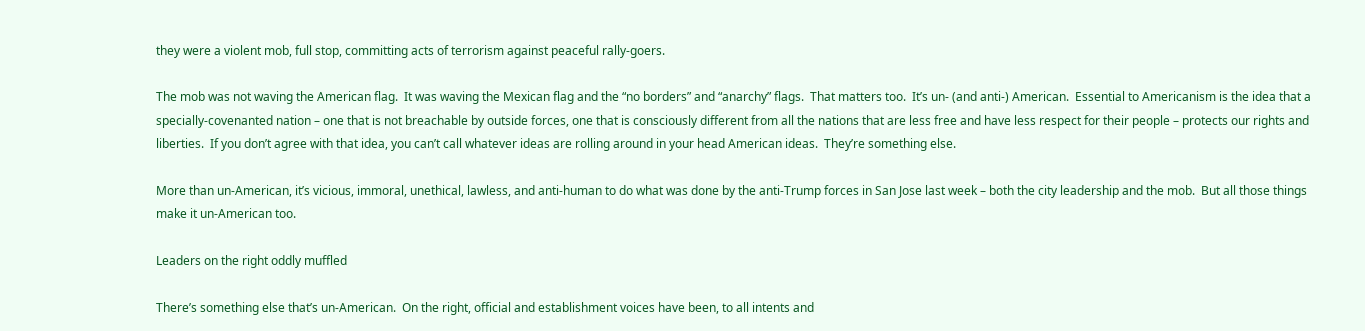they were a violent mob, full stop, committing acts of terrorism against peaceful rally-goers.

The mob was not waving the American flag.  It was waving the Mexican flag and the “no borders” and “anarchy” flags.  That matters too.  It’s un- (and anti-) American.  Essential to Americanism is the idea that a specially-covenanted nation – one that is not breachable by outside forces, one that is consciously different from all the nations that are less free and have less respect for their people – protects our rights and liberties.  If you don’t agree with that idea, you can’t call whatever ideas are rolling around in your head American ideas.  They’re something else.

More than un-American, it’s vicious, immoral, unethical, lawless, and anti-human to do what was done by the anti-Trump forces in San Jose last week – both the city leadership and the mob.  But all those things make it un-American too.

Leaders on the right oddly muffled

There’s something else that’s un-American.  On the right, official and establishment voices have been, to all intents and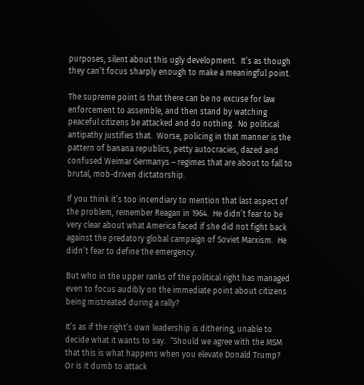purposes, silent about this ugly development.  It’s as though they can’t focus sharply enough to make a meaningful point.

The supreme point is that there can be no excuse for law enforcement to assemble, and then stand by watching peaceful citizens be attacked and do nothing.  No political antipathy justifies that.  Worse, policing in that manner is the pattern of banana republics, petty autocracies, dazed and confused Weimar Germanys – regimes that are about to fall to brutal, mob-driven dictatorship.

If you think it’s too incendiary to mention that last aspect of the problem, remember Reagan in 1964.  He didn’t fear to be very clear about what America faced if she did not fight back against the predatory global campaign of Soviet Marxism.  He didn’t fear to define the emergency.

But who in the upper ranks of the political right has managed even to focus audibly on the immediate point about citizens being mistreated during a rally?

It’s as if the right’s own leadership is dithering, unable to decide what it wants to say.  “Should we agree with the MSM that this is what happens when you elevate Donald Trump?  Or is it dumb to attack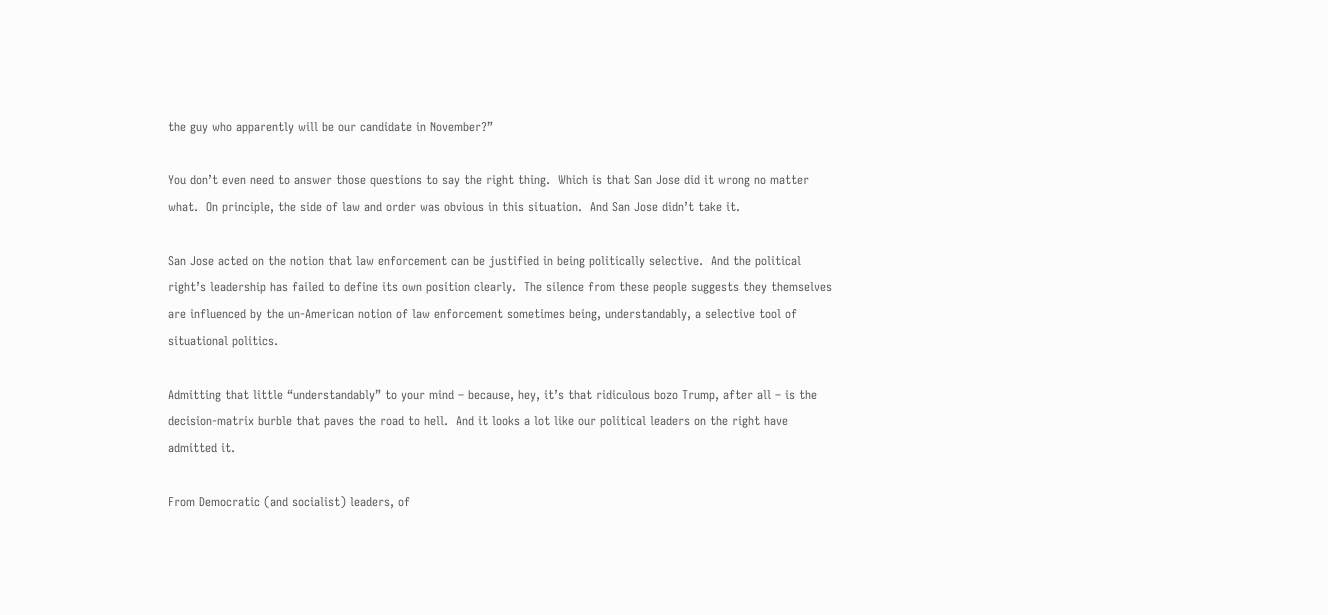the guy who apparently will be our candidate in November?”

You don’t even need to answer those questions to say the right thing.  Which is that San Jose did it wrong no matter what.  On principle, the side of law and order was obvious in this situation.  And San Jose didn’t take it.

San Jose acted on the notion that law enforcement can be justified in being politically selective.  And the political right’s leadership has failed to define its own position clearly.  The silence from these people suggests they themselves are influenced by the un-American notion of law enforcement sometimes being, understandably, a selective tool of situational politics.

Admitting that little “understandably” to your mind – because, hey, it’s that ridiculous bozo Trump, after all – is the decision-matrix burble that paves the road to hell.  And it looks a lot like our political leaders on the right have admitted it.

From Democratic (and socialist) leaders, of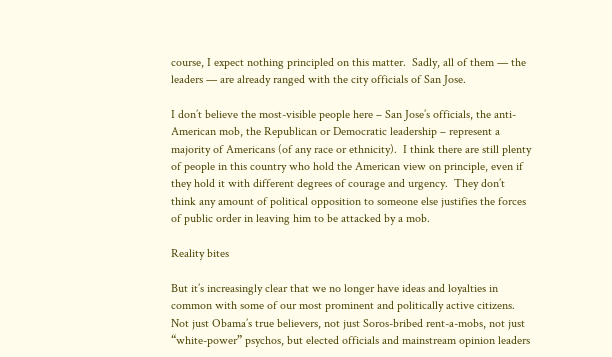course, I expect nothing principled on this matter.  Sadly, all of them — the leaders — are already ranged with the city officials of San Jose.

I don’t believe the most-visible people here – San Jose’s officials, the anti-American mob, the Republican or Democratic leadership – represent a majority of Americans (of any race or ethnicity).  I think there are still plenty of people in this country who hold the American view on principle, even if they hold it with different degrees of courage and urgency.  They don’t think any amount of political opposition to someone else justifies the forces of public order in leaving him to be attacked by a mob.

Reality bites

But it’s increasingly clear that we no longer have ideas and loyalties in common with some of our most prominent and politically active citizens.  Not just Obama’s true believers, not just Soros-bribed rent-a-mobs, not just “white-power” psychos, but elected officials and mainstream opinion leaders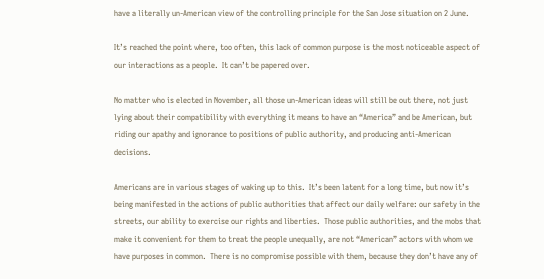have a literally un-American view of the controlling principle for the San Jose situation on 2 June.

It’s reached the point where, too often, this lack of common purpose is the most noticeable aspect of our interactions as a people.  It can’t be papered over.

No matter who is elected in November, all those un-American ideas will still be out there, not just lying about their compatibility with everything it means to have an “America” and be American, but riding our apathy and ignorance to positions of public authority, and producing anti-American decisions.

Americans are in various stages of waking up to this.  It’s been latent for a long time, but now it’s being manifested in the actions of public authorities that affect our daily welfare: our safety in the streets, our ability to exercise our rights and liberties.  Those public authorities, and the mobs that make it convenient for them to treat the people unequally, are not “American” actors with whom we have purposes in common.  There is no compromise possible with them, because they don’t have any of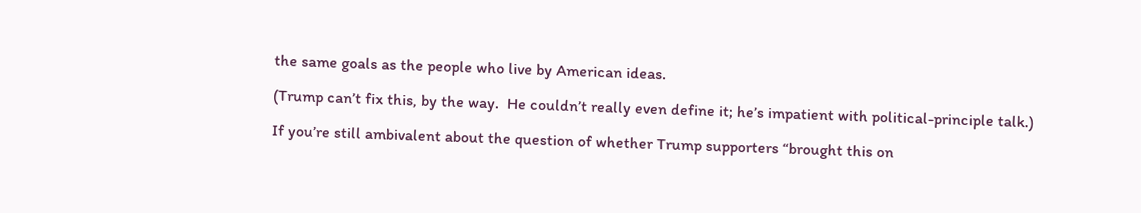the same goals as the people who live by American ideas.

(Trump can’t fix this, by the way.  He couldn’t really even define it; he’s impatient with political-principle talk.)

If you’re still ambivalent about the question of whether Trump supporters “brought this on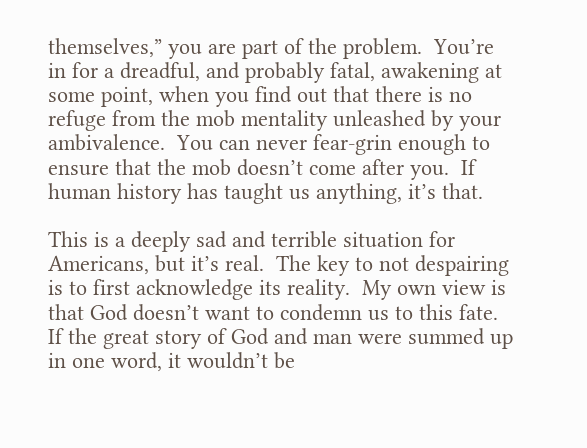themselves,” you are part of the problem.  You’re in for a dreadful, and probably fatal, awakening at some point, when you find out that there is no refuge from the mob mentality unleashed by your ambivalence.  You can never fear-grin enough to ensure that the mob doesn’t come after you.  If human history has taught us anything, it’s that.

This is a deeply sad and terrible situation for Americans, but it’s real.  The key to not despairing is to first acknowledge its reality.  My own view is that God doesn’t want to condemn us to this fate.  If the great story of God and man were summed up in one word, it wouldn’t be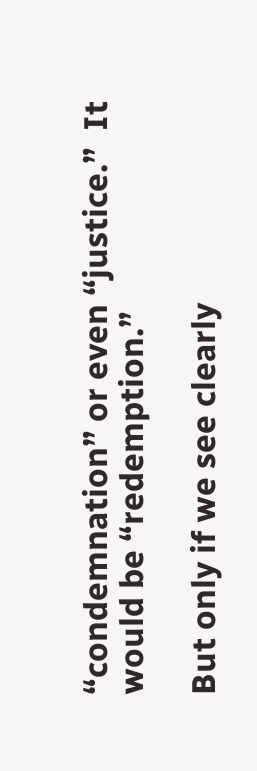“condemnation” or even “justice.”  It would be “redemption.”

But only if we see clearly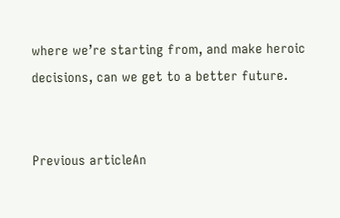where we’re starting from, and make heroic decisions, can we get to a better future.


Previous articleAn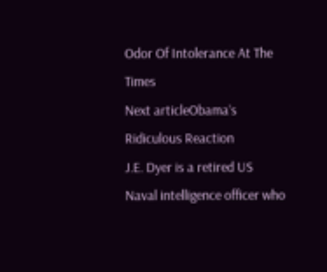Odor Of Intolerance At The Times
Next articleObama’s Ridiculous Reaction
J.E. Dyer is a retired US Naval intelligence officer who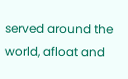served around the world, afloat and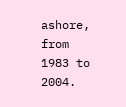ashore, from 1983 to 2004.